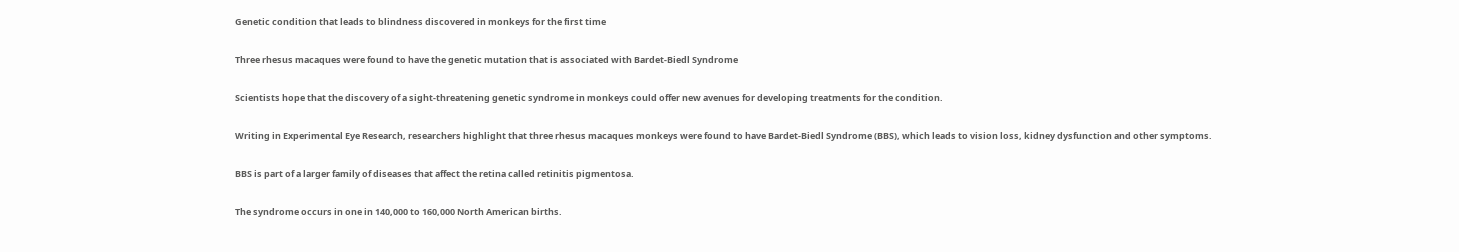Genetic condition that leads to blindness discovered in monkeys for the first time

Three rhesus macaques were found to have the genetic mutation that is associated with Bardet-Biedl Syndrome

Scientists hope that the discovery of a sight-threatening genetic syndrome in monkeys could offer new avenues for developing treatments for the condition.

Writing in Experimental Eye Research, researchers highlight that three rhesus macaques monkeys were found to have Bardet-Biedl Syndrome (BBS), which leads to vision loss, kidney dysfunction and other symptoms.

BBS is part of a larger family of diseases that affect the retina called retinitis pigmentosa.

The syndrome occurs in one in 140,000 to 160,000 North American births.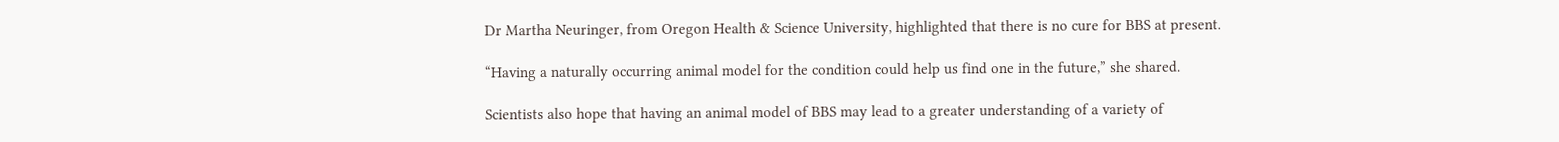Dr Martha Neuringer, from Oregon Health & Science University, highlighted that there is no cure for BBS at present.

“Having a naturally occurring animal model for the condition could help us find one in the future,” she shared.

Scientists also hope that having an animal model of BBS may lead to a greater understanding of a variety of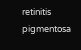retinitis pigmentosa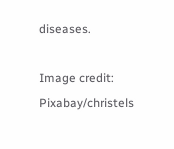diseases.

Image credit: Pixabay/christels